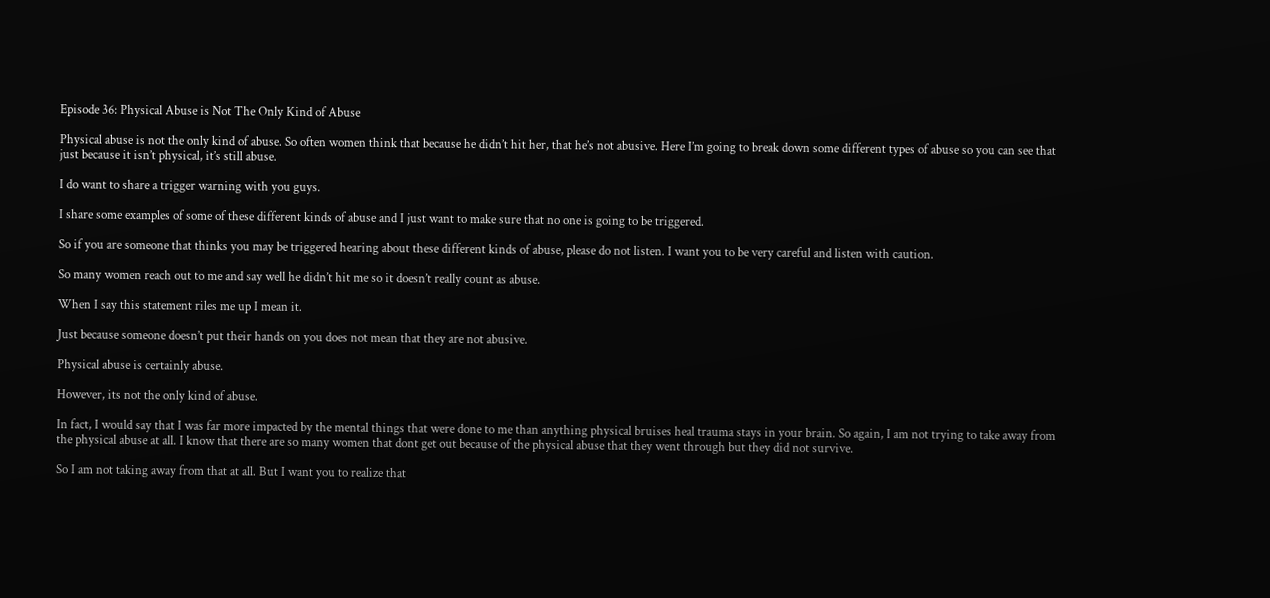Episode 36: Physical Abuse is Not The Only Kind of Abuse

Physical abuse is not the only kind of abuse. So often women think that because he didn’t hit her, that he’s not abusive. Here I’m going to break down some different types of abuse so you can see that just because it isn’t physical, it’s still abuse.

I do want to share a trigger warning with you guys.

I share some examples of some of these different kinds of abuse and I just want to make sure that no one is going to be triggered.

So if you are someone that thinks you may be triggered hearing about these different kinds of abuse, please do not listen. I want you to be very careful and listen with caution.

So many women reach out to me and say well he didn’t hit me so it doesn’t really count as abuse.

When I say this statement riles me up I mean it.

Just because someone doesn’t put their hands on you does not mean that they are not abusive.

Physical abuse is certainly abuse.

However, its not the only kind of abuse.

In fact, I would say that I was far more impacted by the mental things that were done to me than anything physical bruises heal trauma stays in your brain. So again, I am not trying to take away from the physical abuse at all. I know that there are so many women that dont get out because of the physical abuse that they went through but they did not survive.

So I am not taking away from that at all. But I want you to realize that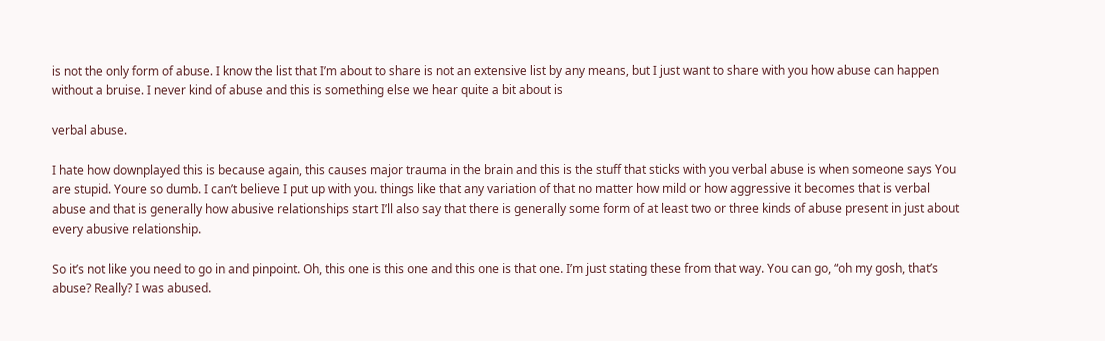is not the only form of abuse. I know the list that I’m about to share is not an extensive list by any means, but I just want to share with you how abuse can happen without a bruise. I never kind of abuse and this is something else we hear quite a bit about is

verbal abuse.

I hate how downplayed this is because again, this causes major trauma in the brain and this is the stuff that sticks with you verbal abuse is when someone says You are stupid. Youre so dumb. I can’t believe I put up with you. things like that any variation of that no matter how mild or how aggressive it becomes that is verbal abuse and that is generally how abusive relationships start I’ll also say that there is generally some form of at least two or three kinds of abuse present in just about every abusive relationship.

So it’s not like you need to go in and pinpoint. Oh, this one is this one and this one is that one. I’m just stating these from that way. You can go, “oh my gosh, that’s abuse? Really? I was abused.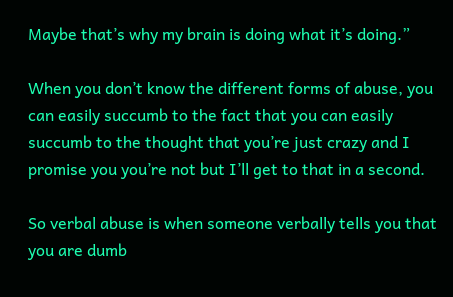Maybe that’s why my brain is doing what it’s doing.”

When you don’t know the different forms of abuse, you can easily succumb to the fact that you can easily succumb to the thought that you’re just crazy and I promise you you’re not but I’ll get to that in a second.

So verbal abuse is when someone verbally tells you that you are dumb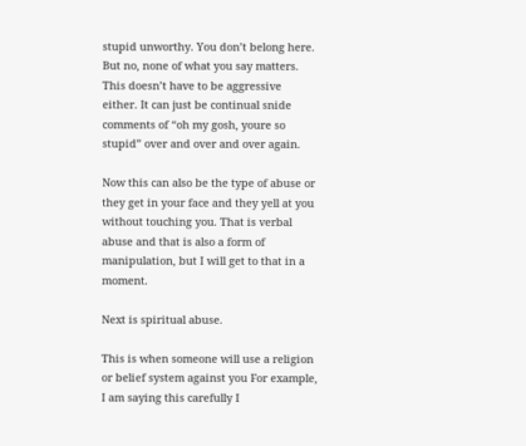stupid unworthy. You don’t belong here. But no, none of what you say matters. This doesn’t have to be aggressive either. It can just be continual snide comments of “oh my gosh, youre so stupid” over and over and over again.

Now this can also be the type of abuse or they get in your face and they yell at you without touching you. That is verbal abuse and that is also a form of manipulation, but I will get to that in a moment.

Next is spiritual abuse.

This is when someone will use a religion or belief system against you For example, I am saying this carefully I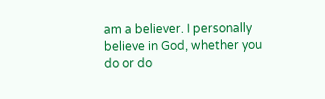am a believer. I personally believe in God, whether you do or do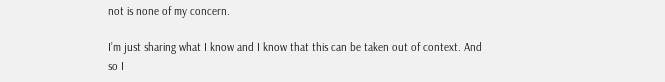not is none of my concern.

I’m just sharing what I know and I know that this can be taken out of context. And so I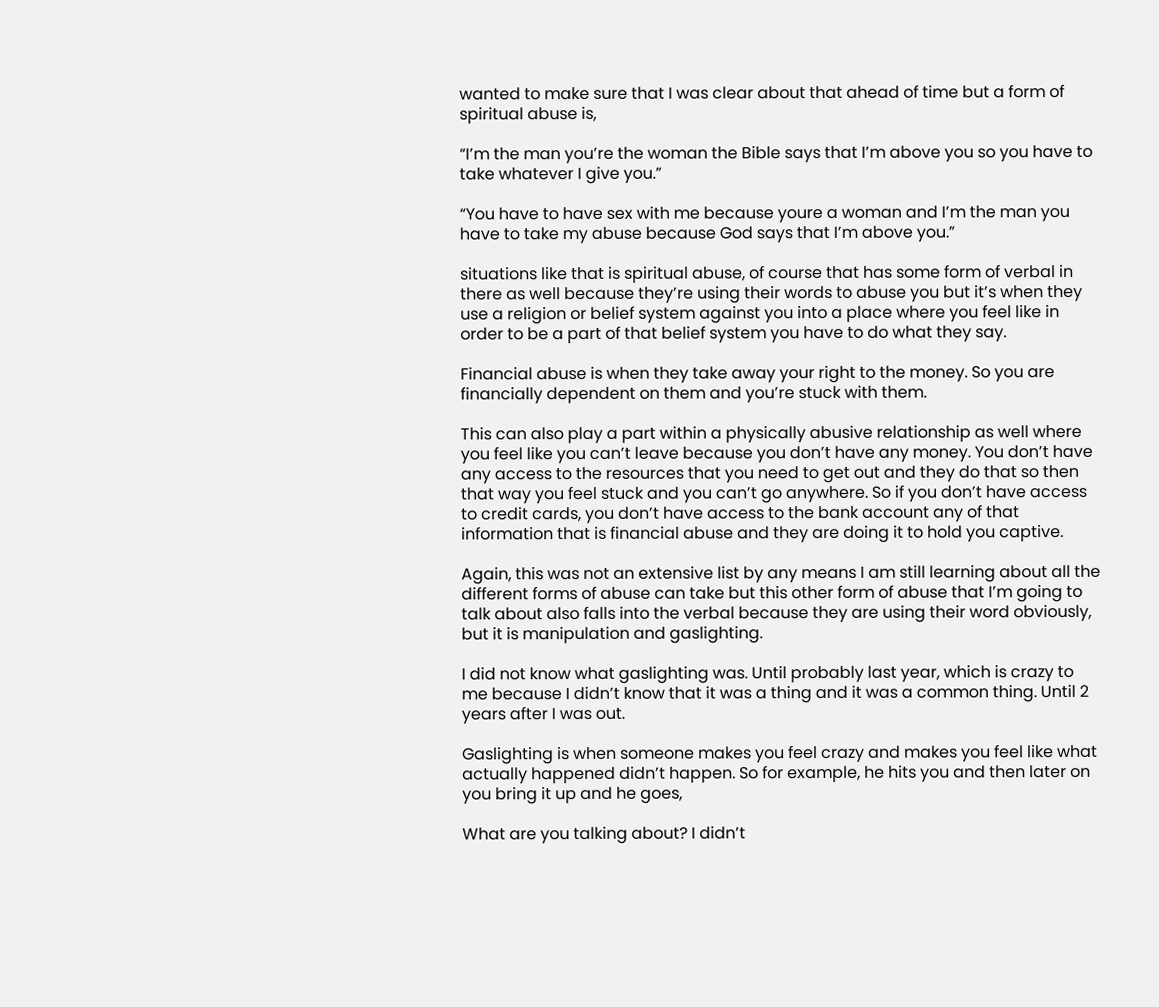wanted to make sure that I was clear about that ahead of time but a form of spiritual abuse is,

“I’m the man you’re the woman the Bible says that I’m above you so you have to take whatever I give you.”

“You have to have sex with me because youre a woman and I’m the man you have to take my abuse because God says that I’m above you.”

situations like that is spiritual abuse, of course that has some form of verbal in there as well because they’re using their words to abuse you but it’s when they use a religion or belief system against you into a place where you feel like in order to be a part of that belief system you have to do what they say.

Financial abuse is when they take away your right to the money. So you are financially dependent on them and you’re stuck with them.

This can also play a part within a physically abusive relationship as well where you feel like you can’t leave because you don’t have any money. You don’t have any access to the resources that you need to get out and they do that so then that way you feel stuck and you can’t go anywhere. So if you don’t have access to credit cards, you don’t have access to the bank account any of that information that is financial abuse and they are doing it to hold you captive.

Again, this was not an extensive list by any means I am still learning about all the different forms of abuse can take but this other form of abuse that I’m going to talk about also falls into the verbal because they are using their word obviously, but it is manipulation and gaslighting.

I did not know what gaslighting was. Until probably last year, which is crazy to me because I didn’t know that it was a thing and it was a common thing. Until 2 years after I was out.

Gaslighting is when someone makes you feel crazy and makes you feel like what actually happened didn’t happen. So for example, he hits you and then later on you bring it up and he goes,

What are you talking about? I didn’t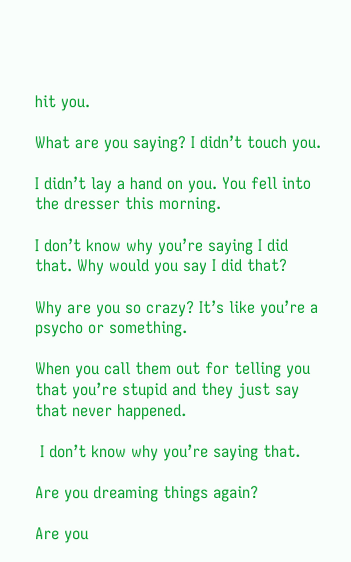hit you.

What are you saying? I didn’t touch you.

I didn’t lay a hand on you. You fell into the dresser this morning.

I don’t know why you’re saying I did that. Why would you say I did that?

Why are you so crazy? It’s like you’re a psycho or something.

When you call them out for telling you that you’re stupid and they just say that never happened.

 I don’t know why you’re saying that.

Are you dreaming things again?

Are you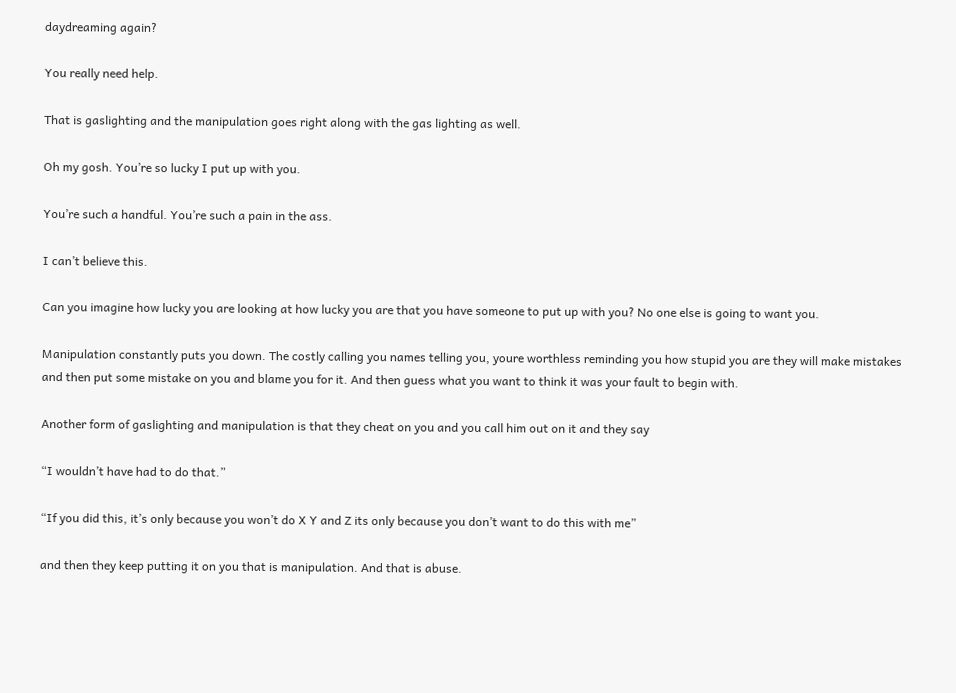daydreaming again?

You really need help.

That is gaslighting and the manipulation goes right along with the gas lighting as well.

Oh my gosh. You’re so lucky I put up with you.

You’re such a handful. You’re such a pain in the ass.

I can’t believe this.

Can you imagine how lucky you are looking at how lucky you are that you have someone to put up with you? No one else is going to want you.

Manipulation constantly puts you down. The costly calling you names telling you, youre worthless reminding you how stupid you are they will make mistakes and then put some mistake on you and blame you for it. And then guess what you want to think it was your fault to begin with.

Another form of gaslighting and manipulation is that they cheat on you and you call him out on it and they say

“I wouldn’t have had to do that.”

“If you did this, it’s only because you won’t do X Y and Z its only because you don’t want to do this with me”

and then they keep putting it on you that is manipulation. And that is abuse.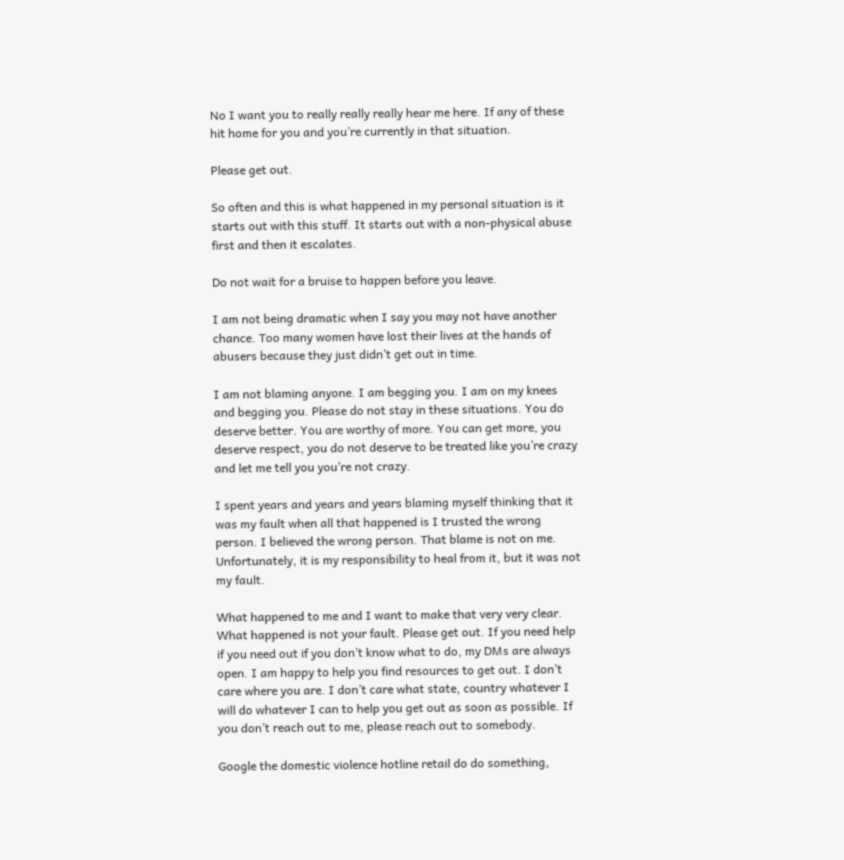No I want you to really really really hear me here. If any of these hit home for you and you’re currently in that situation.

Please get out.

So often and this is what happened in my personal situation is it starts out with this stuff. It starts out with a non-physical abuse first and then it escalates.

Do not wait for a bruise to happen before you leave.

I am not being dramatic when I say you may not have another chance. Too many women have lost their lives at the hands of abusers because they just didn’t get out in time.

I am not blaming anyone. I am begging you. I am on my knees and begging you. Please do not stay in these situations. You do deserve better. You are worthy of more. You can get more, you deserve respect, you do not deserve to be treated like you’re crazy and let me tell you you’re not crazy.

I spent years and years and years blaming myself thinking that it was my fault when all that happened is I trusted the wrong person. I believed the wrong person. That blame is not on me. Unfortunately, it is my responsibility to heal from it, but it was not my fault.

What happened to me and I want to make that very very clear. What happened is not your fault. Please get out. If you need help if you need out if you don’t know what to do, my DMs are always open. I am happy to help you find resources to get out. I don’t care where you are. I don’t care what state, country whatever I will do whatever I can to help you get out as soon as possible. If you don’t reach out to me, please reach out to somebody.

Google the domestic violence hotline retail do do something,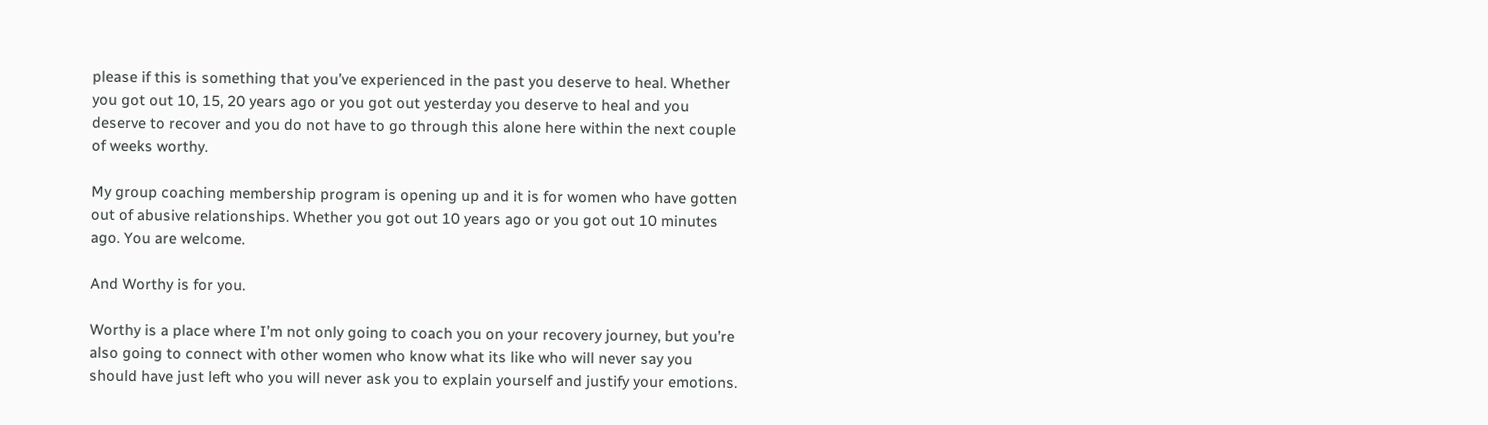please if this is something that you’ve experienced in the past you deserve to heal. Whether you got out 10, 15, 20 years ago or you got out yesterday you deserve to heal and you deserve to recover and you do not have to go through this alone here within the next couple of weeks worthy.

My group coaching membership program is opening up and it is for women who have gotten out of abusive relationships. Whether you got out 10 years ago or you got out 10 minutes ago. You are welcome.

And Worthy is for you.

Worthy is a place where I’m not only going to coach you on your recovery journey, but you’re also going to connect with other women who know what its like who will never say you should have just left who you will never ask you to explain yourself and justify your emotions.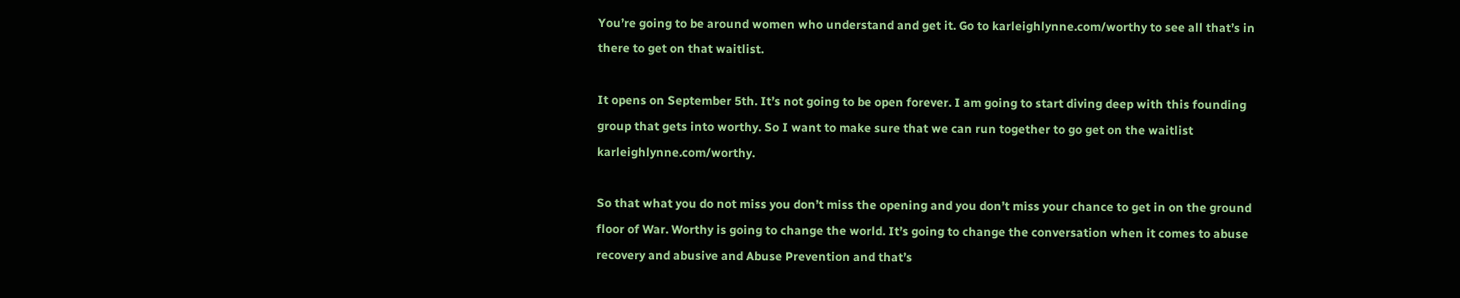You’re going to be around women who understand and get it. Go to karleighlynne.com/worthy to see all that’s in there to get on that waitlist.

It opens on September 5th. It’s not going to be open forever. I am going to start diving deep with this founding group that gets into worthy. So I want to make sure that we can run together to go get on the waitlist karleighlynne.com/worthy.

So that what you do not miss you don’t miss the opening and you don’t miss your chance to get in on the ground floor of War. Worthy is going to change the world. It’s going to change the conversation when it comes to abuse recovery and abusive and Abuse Prevention and that’s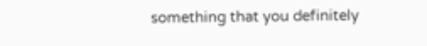something that you definitely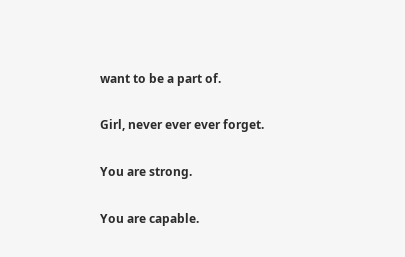want to be a part of.

Girl, never ever ever forget.

You are strong.

You are capable.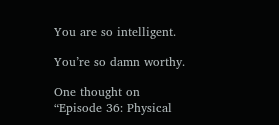You are so intelligent.

You’re so damn worthy.

One thought on “Episode 36: Physical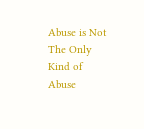Abuse is Not The Only Kind of Abuse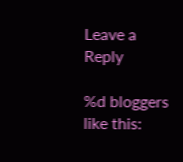Leave a Reply

%d bloggers like this: